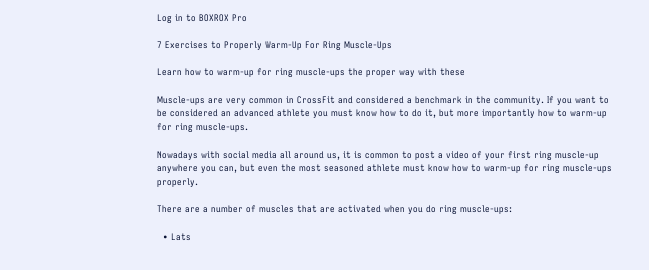Log in to BOXROX Pro

7 Exercises to Properly Warm-Up For Ring Muscle-Ups

Learn how to warm-up for ring muscle-ups the proper way with these

Muscle-ups are very common in CrossFit and considered a benchmark in the community. If you want to be considered an advanced athlete you must know how to do it, but more importantly how to warm-up for ring muscle-ups.

Nowadays with social media all around us, it is common to post a video of your first ring muscle-up anywhere you can, but even the most seasoned athlete must know how to warm-up for ring muscle-ups properly.

There are a number of muscles that are activated when you do ring muscle-ups:

  • Lats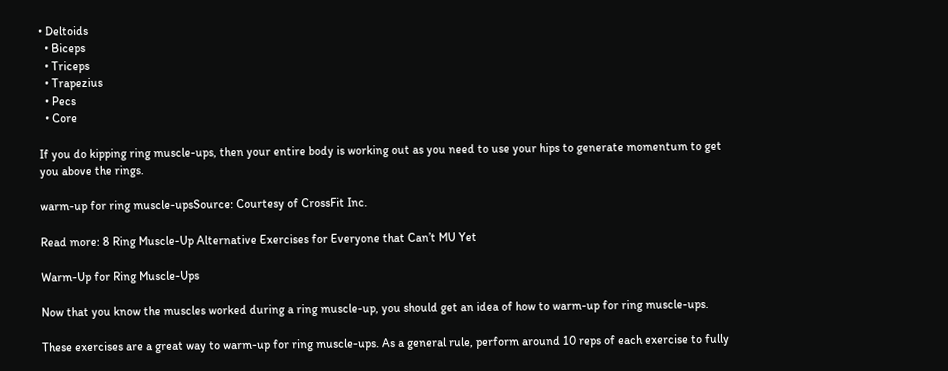• Deltoids
  • Biceps
  • Triceps
  • Trapezius
  • Pecs
  • Core

If you do kipping ring muscle-ups, then your entire body is working out as you need to use your hips to generate momentum to get you above the rings.

warm-up for ring muscle-upsSource: Courtesy of CrossFit Inc.

Read more: 8 Ring Muscle-Up Alternative Exercises for Everyone that Can’t MU Yet

Warm-Up for Ring Muscle-Ups

Now that you know the muscles worked during a ring muscle-up, you should get an idea of how to warm-up for ring muscle-ups.

These exercises are a great way to warm-up for ring muscle-ups. As a general rule, perform around 10 reps of each exercise to fully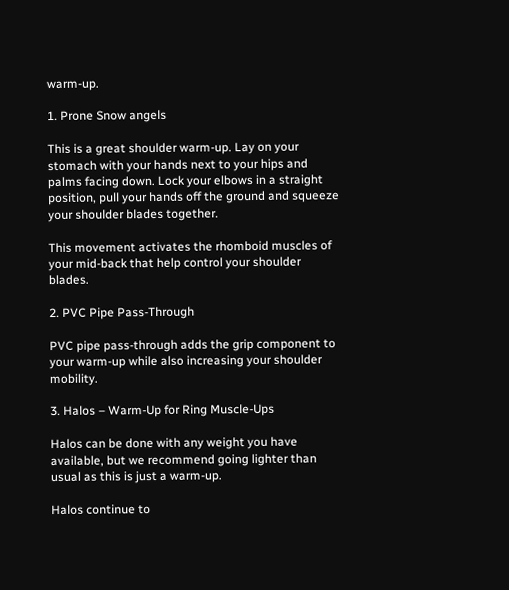warm-up.

1. Prone Snow angels

This is a great shoulder warm-up. Lay on your stomach with your hands next to your hips and palms facing down. Lock your elbows in a straight position, pull your hands off the ground and squeeze your shoulder blades together.

This movement activates the rhomboid muscles of your mid-back that help control your shoulder blades.

2. PVC Pipe Pass-Through

PVC pipe pass-through adds the grip component to your warm-up while also increasing your shoulder mobility.

3. Halos – Warm-Up for Ring Muscle-Ups

Halos can be done with any weight you have available, but we recommend going lighter than usual as this is just a warm-up.

Halos continue to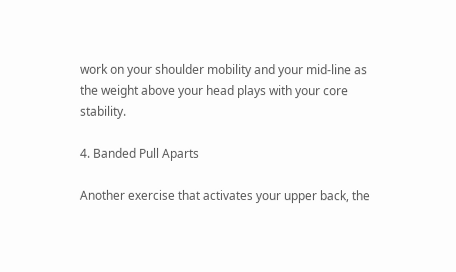work on your shoulder mobility and your mid-line as the weight above your head plays with your core stability.

4. Banded Pull Aparts

Another exercise that activates your upper back, the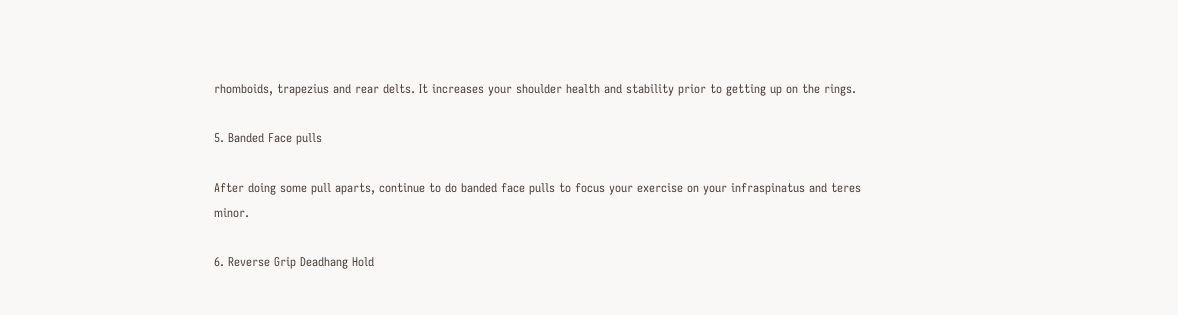rhomboids, trapezius and rear delts. It increases your shoulder health and stability prior to getting up on the rings.

5. Banded Face pulls

After doing some pull aparts, continue to do banded face pulls to focus your exercise on your infraspinatus and teres minor.

6. Reverse Grip Deadhang Hold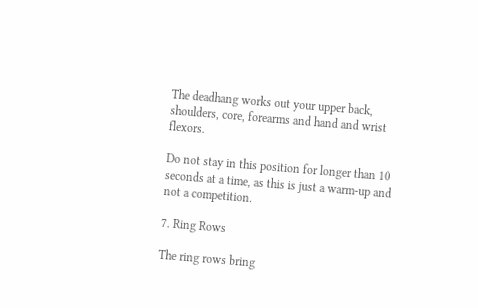The deadhang works out your upper back, shoulders, core, forearms and hand and wrist flexors.

Do not stay in this position for longer than 10 seconds at a time, as this is just a warm-up and not a competition.

7. Ring Rows

The ring rows bring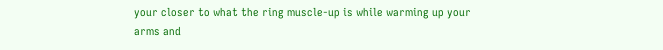your closer to what the ring muscle-up is while warming up your arms and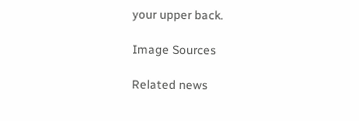your upper back.

Image Sources

Related news